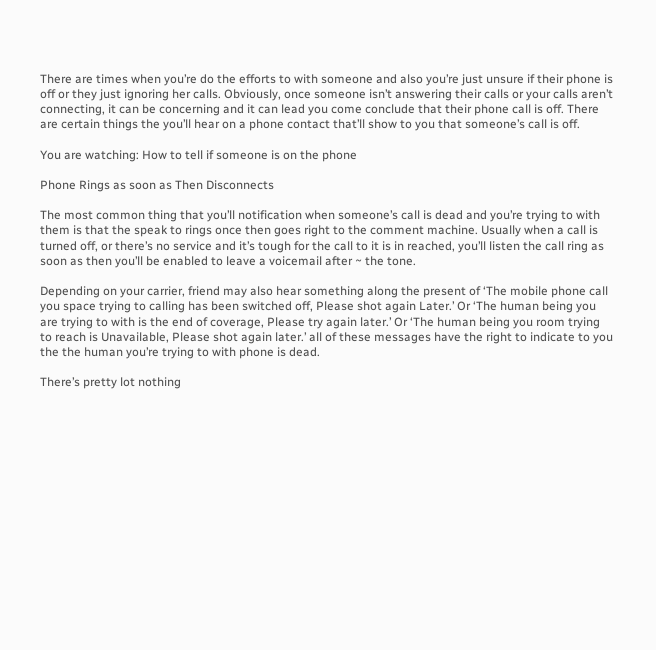There are times when you’re do the efforts to with someone and also you’re just unsure if their phone is off or they just ignoring her calls. Obviously, once someone isn’t answering their calls or your calls aren’t connecting, it can be concerning and it can lead you come conclude that their phone call is off. There are certain things the you’ll hear on a phone contact that’ll show to you that someone’s call is off.

You are watching: How to tell if someone is on the phone

Phone Rings as soon as Then Disconnects

The most common thing that you’ll notification when someone’s call is dead and you’re trying to with them is that the speak to rings once then goes right to the comment machine. Usually when a call is turned off, or there’s no service and it’s tough for the call to it is in reached, you’ll listen the call ring as soon as then you’ll be enabled to leave a voicemail after ~ the tone.

Depending on your carrier, friend may also hear something along the present of ‘The mobile phone call you space trying to calling has been switched off, Please shot again Later.’ Or ‘The human being you are trying to with is the end of coverage, Please try again later.’ Or ‘The human being you room trying to reach is Unavailable, Please shot again later.’ all of these messages have the right to indicate to you the the human you’re trying to with phone is dead.

There’s pretty lot nothing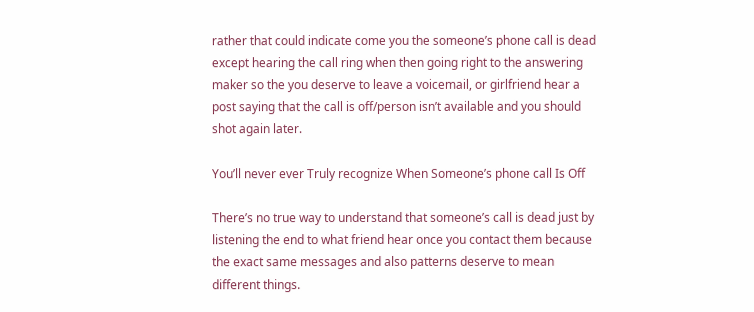rather that could indicate come you the someone’s phone call is dead except hearing the call ring when then going right to the answering maker so the you deserve to leave a voicemail, or girlfriend hear a post saying that the call is off/person isn’t available and you should shot again later.

You’ll never ever Truly recognize When Someone’s phone call Is Off

There’s no true way to understand that someone’s call is dead just by listening the end to what friend hear once you contact them because the exact same messages and also patterns deserve to mean different things.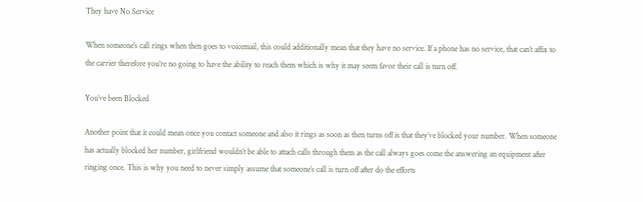They have No Service

When someone’s call rings when then goes to voicemail, this could additionally mean that they have no service. If a phone has no service, that can’t affix to the carrier therefore you’re no going to have the ability to reach them which is why it may seem favor their call is turn off.

You’ve been Blocked

Another point that it could mean once you contact someone and also it rings as soon as then turns off is that they’ve blocked your number. When someone has actually blocked her number, girlfriend wouldn’t be able to attach calls through them as the call always goes come the answering an equipment after ringing once. This is why you need to never simply assume that someone’s call is turn off after do the efforts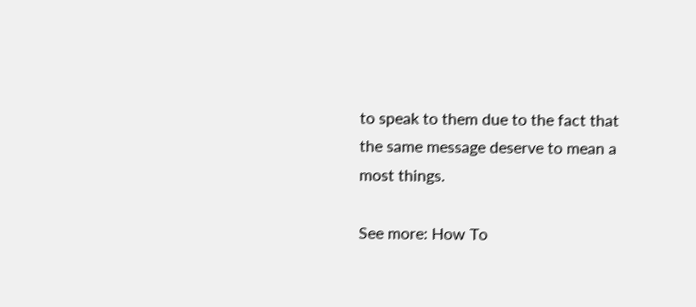to speak to them due to the fact that the same message deserve to mean a most things.

See more: How To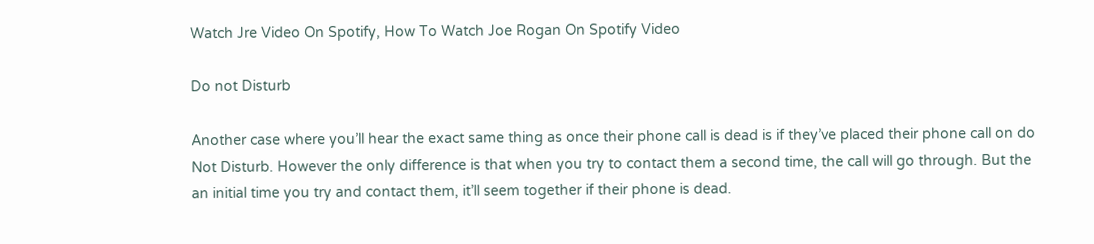Watch Jre Video On Spotify, How To Watch Joe Rogan On Spotify Video

Do not Disturb

Another case where you’ll hear the exact same thing as once their phone call is dead is if they’ve placed their phone call on do Not Disturb. However the only difference is that when you try to contact them a second time, the call will go through. But the an initial time you try and contact them, it’ll seem together if their phone is dead.